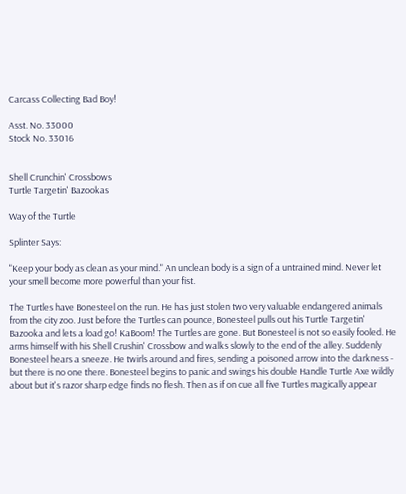Carcass Collecting Bad Boy!

Asst. No. 33000
Stock No. 33016


Shell Crunchin' Crossbows
Turtle Targetin' Bazookas

Way of the Turtle

Splinter Says:

"Keep your body as clean as your mind." An unclean body is a sign of a untrained mind. Never let your smell become more powerful than your fist.

The Turtles have Bonesteel on the run. He has just stolen two very valuable endangered animals from the city zoo. Just before the Turtles can pounce, Bonesteel pulls out his Turtle Targetin' Bazooka and lets a load go! KaBoom! The Turtles are gone. But Bonesteel is not so easily fooled. He arms himself with his Shell Crushin' Crossbow and walks slowly to the end of the alley. Suddenly Bonesteel hears a sneeze. He twirls around and fires, sending a poisoned arrow into the darkness - but there is no one there. Bonesteel begins to panic and swings his double Handle Turtle Axe wildly about but it's razor sharp edge finds no flesh. Then as if on cue all five Turtles magically appear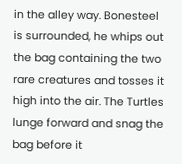in the alley way. Bonesteel is surrounded, he whips out the bag containing the two rare creatures and tosses it high into the air. The Turtles lunge forward and snag the bag before it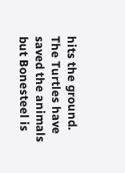hits the ground. The Turtles have saved the animals but Bonesteel is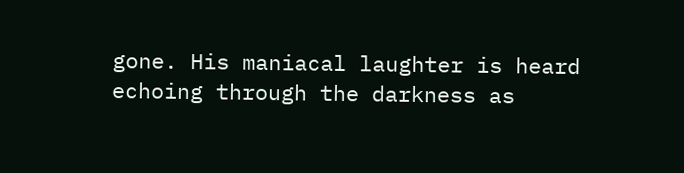gone. His maniacal laughter is heard echoing through the darkness as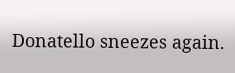Donatello sneezes again.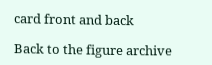card front and back

Back to the figure archive